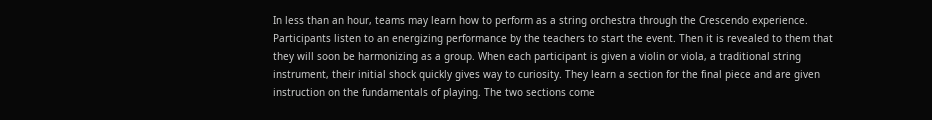In less than an hour, teams may learn how to perform as a string orchestra through the Crescendo experience. Participants listen to an energizing performance by the teachers to start the event. Then it is revealed to them that they will soon be harmonizing as a group. When each participant is given a violin or viola, a traditional string instrument, their initial shock quickly gives way to curiosity. They learn a section for the final piece and are given instruction on the fundamentals of playing. The two sections come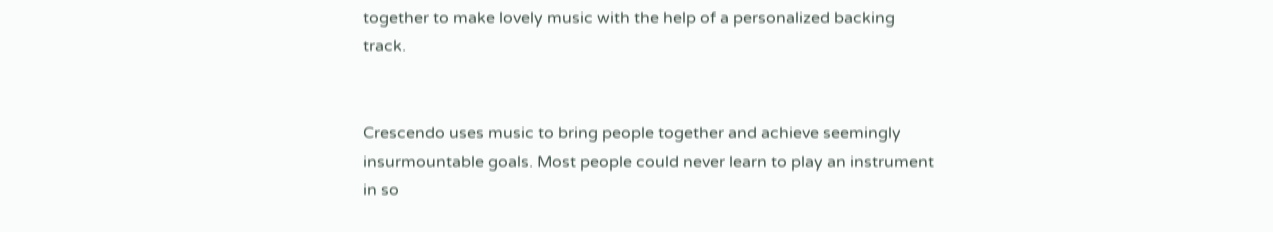together to make lovely music with the help of a personalized backing track.


Crescendo uses music to bring people together and achieve seemingly insurmountable goals. Most people could never learn to play an instrument in so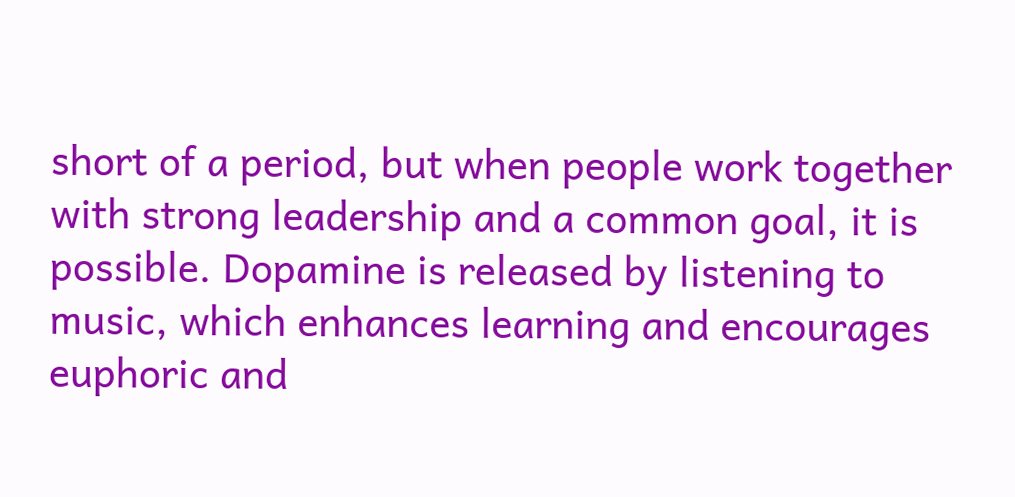short of a period, but when people work together with strong leadership and a common goal, it is possible. Dopamine is released by listening to music, which enhances learning and encourages euphoric and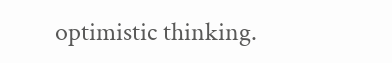optimistic thinking.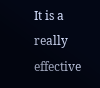It is a really effective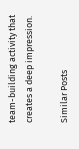team-building activity that creates a deep impression.

Similar Posts